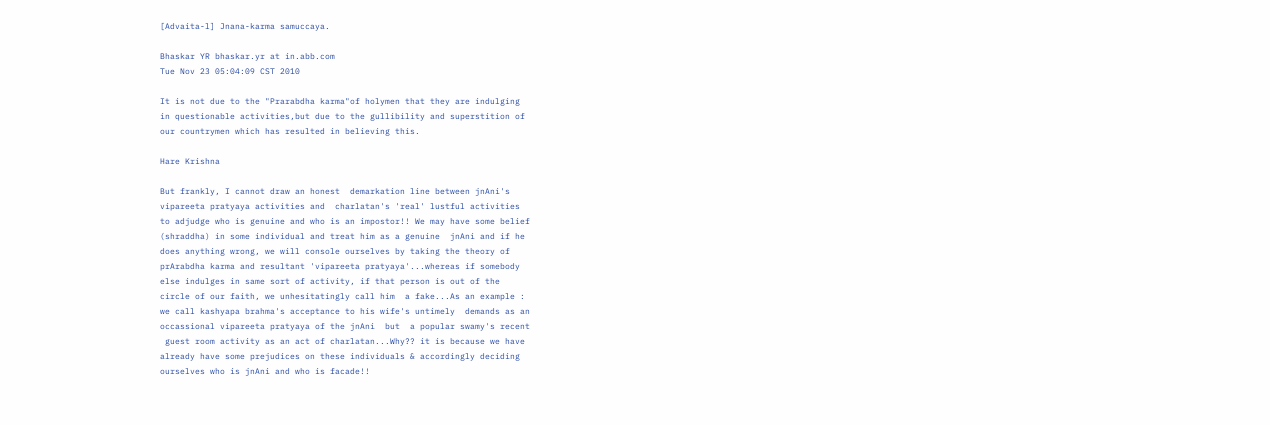[Advaita-l] Jnana-karma samuccaya.

Bhaskar YR bhaskar.yr at in.abb.com
Tue Nov 23 05:04:09 CST 2010

It is not due to the "Prarabdha karma"of holymen that they are indulging
in questionable activities,but due to the gullibility and superstition of
our countrymen which has resulted in believing this.

Hare Krishna

But frankly, I cannot draw an honest  demarkation line between jnAni's
vipareeta pratyaya activities and  charlatan's 'real' lustful activities
to adjudge who is genuine and who is an impostor!! We may have some belief
(shraddha) in some individual and treat him as a genuine  jnAni and if he
does anything wrong, we will console ourselves by taking the theory of
prArabdha karma and resultant 'vipareeta pratyaya'...whereas if somebody
else indulges in same sort of activity, if that person is out of the
circle of our faith, we unhesitatingly call him  a fake...As an example :
we call kashyapa brahma's acceptance to his wife's untimely  demands as an
occassional vipareeta pratyaya of the jnAni  but  a popular swamy's recent
 guest room activity as an act of charlatan...Why?? it is because we have
already have some prejudices on these individuals & accordingly deciding
ourselves who is jnAni and who is facade!!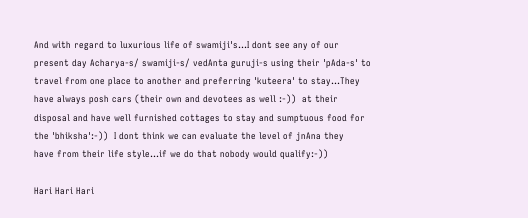And with regard to luxurious life of swamiji's...I dont see any of our
present day Acharya-s/ swamiji-s/ vedAnta guruji-s using their 'pAda-s' to
travel from one place to another and preferring 'kuteera' to stay...They
have always posh cars (their own and devotees as well :-))  at their
disposal and have well furnished cottages to stay and sumptuous food for
the 'bhiksha':-))  I dont think we can evaluate the level of jnAna they
have from their life style...if we do that nobody would qualify:-))

Hari Hari Hari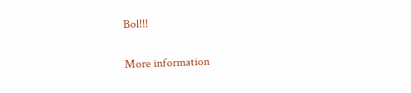Bol!!!

More information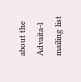about the Advaita-l mailing list